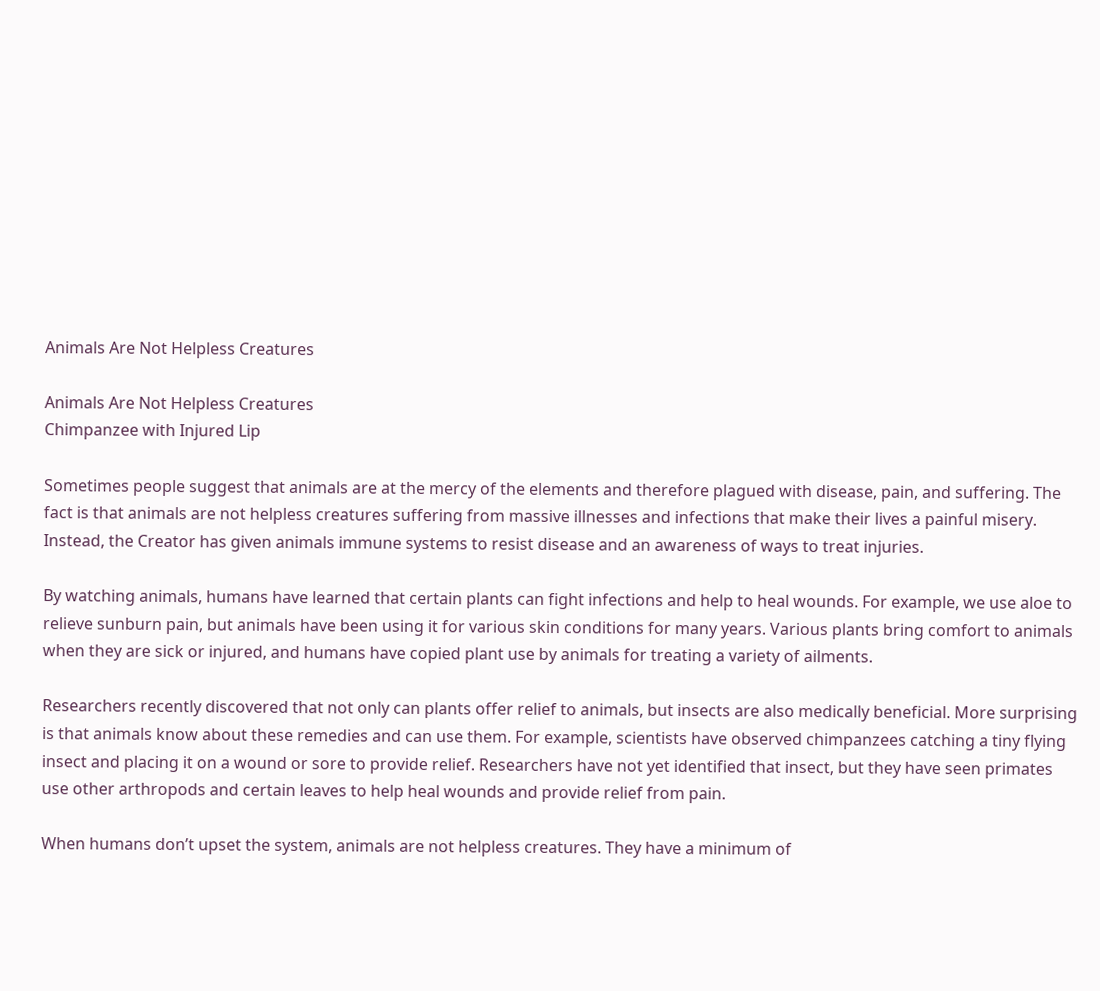Animals Are Not Helpless Creatures

Animals Are Not Helpless Creatures
Chimpanzee with Injured Lip

Sometimes people suggest that animals are at the mercy of the elements and therefore plagued with disease, pain, and suffering. The fact is that animals are not helpless creatures suffering from massive illnesses and infections that make their lives a painful misery. Instead, the Creator has given animals immune systems to resist disease and an awareness of ways to treat injuries.

By watching animals, humans have learned that certain plants can fight infections and help to heal wounds. For example, we use aloe to relieve sunburn pain, but animals have been using it for various skin conditions for many years. Various plants bring comfort to animals when they are sick or injured, and humans have copied plant use by animals for treating a variety of ailments.

Researchers recently discovered that not only can plants offer relief to animals, but insects are also medically beneficial. More surprising is that animals know about these remedies and can use them. For example, scientists have observed chimpanzees catching a tiny flying insect and placing it on a wound or sore to provide relief. Researchers have not yet identified that insect, but they have seen primates use other arthropods and certain leaves to help heal wounds and provide relief from pain.

When humans don’t upset the system, animals are not helpless creatures. They have a minimum of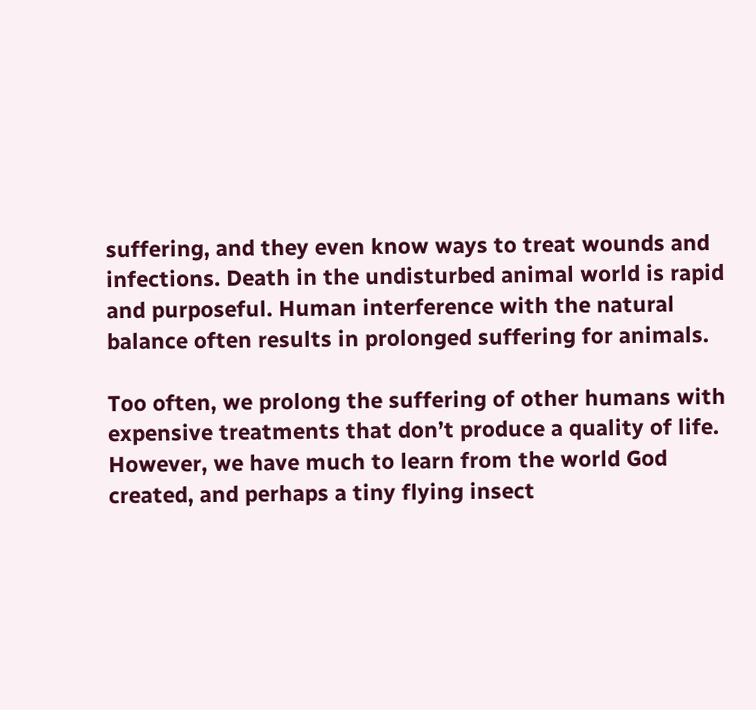suffering, and they even know ways to treat wounds and infections. Death in the undisturbed animal world is rapid and purposeful. Human interference with the natural balance often results in prolonged suffering for animals.

Too often, we prolong the suffering of other humans with expensive treatments that don’t produce a quality of life. However, we have much to learn from the world God created, and perhaps a tiny flying insect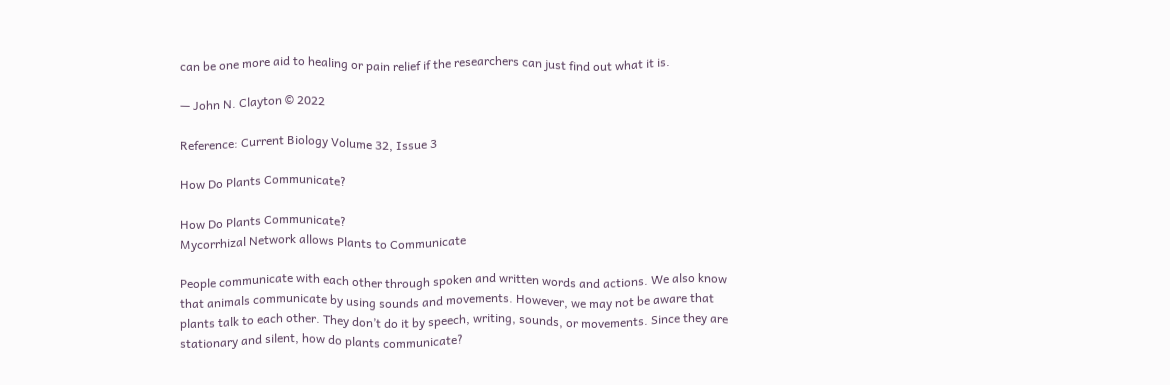can be one more aid to healing or pain relief if the researchers can just find out what it is.

— John N. Clayton © 2022

Reference: Current Biology Volume 32, Issue 3

How Do Plants Communicate?

How Do Plants Communicate?
Mycorrhizal Network allows Plants to Communicate

People communicate with each other through spoken and written words and actions. We also know that animals communicate by using sounds and movements. However, we may not be aware that plants talk to each other. They don’t do it by speech, writing, sounds, or movements. Since they are stationary and silent, how do plants communicate?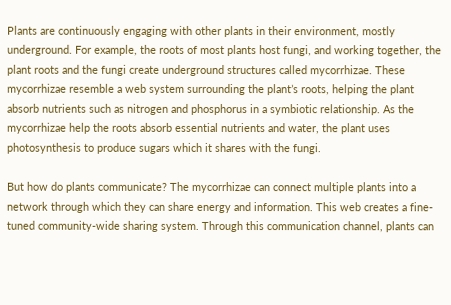Plants are continuously engaging with other plants in their environment, mostly underground. For example, the roots of most plants host fungi, and working together, the plant roots and the fungi create underground structures called mycorrhizae. These mycorrhizae resemble a web system surrounding the plant’s roots, helping the plant absorb nutrients such as nitrogen and phosphorus in a symbiotic relationship. As the mycorrhizae help the roots absorb essential nutrients and water, the plant uses photosynthesis to produce sugars which it shares with the fungi.

But how do plants communicate? The mycorrhizae can connect multiple plants into a network through which they can share energy and information. This web creates a fine-tuned community-wide sharing system. Through this communication channel, plants can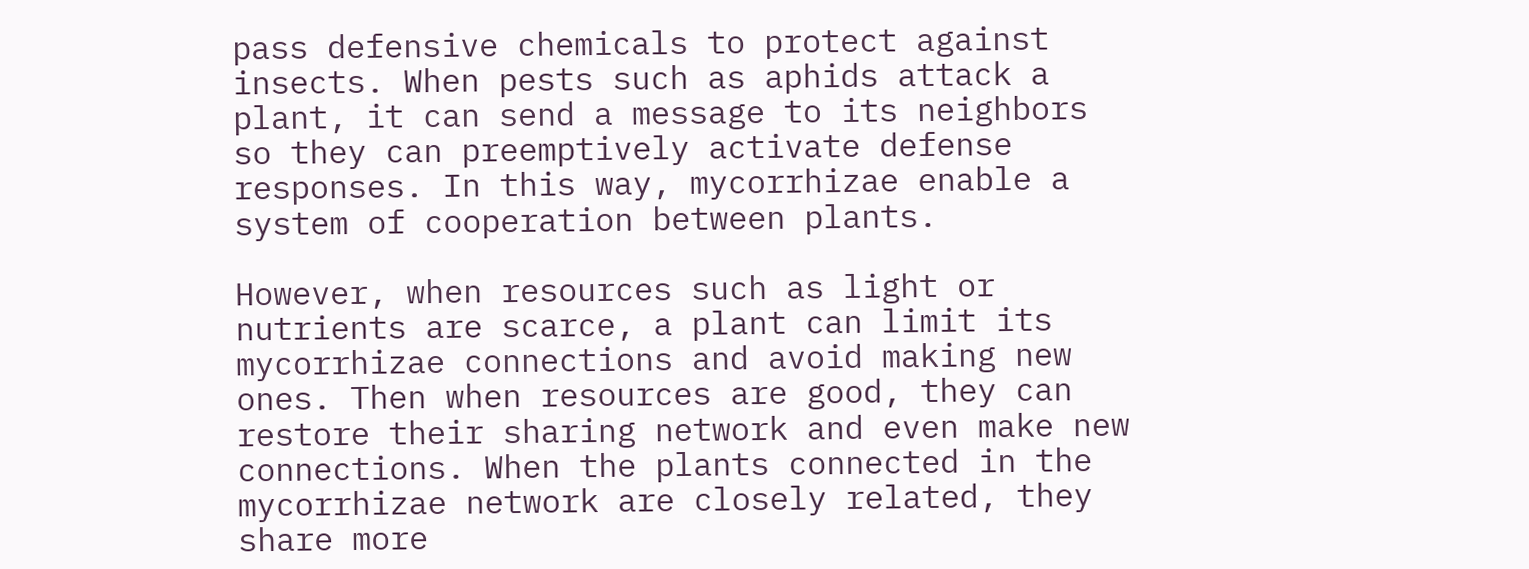pass defensive chemicals to protect against insects. When pests such as aphids attack a plant, it can send a message to its neighbors so they can preemptively activate defense responses. In this way, mycorrhizae enable a system of cooperation between plants.

However, when resources such as light or nutrients are scarce, a plant can limit its mycorrhizae connections and avoid making new ones. Then when resources are good, they can restore their sharing network and even make new connections. When the plants connected in the mycorrhizae network are closely related, they share more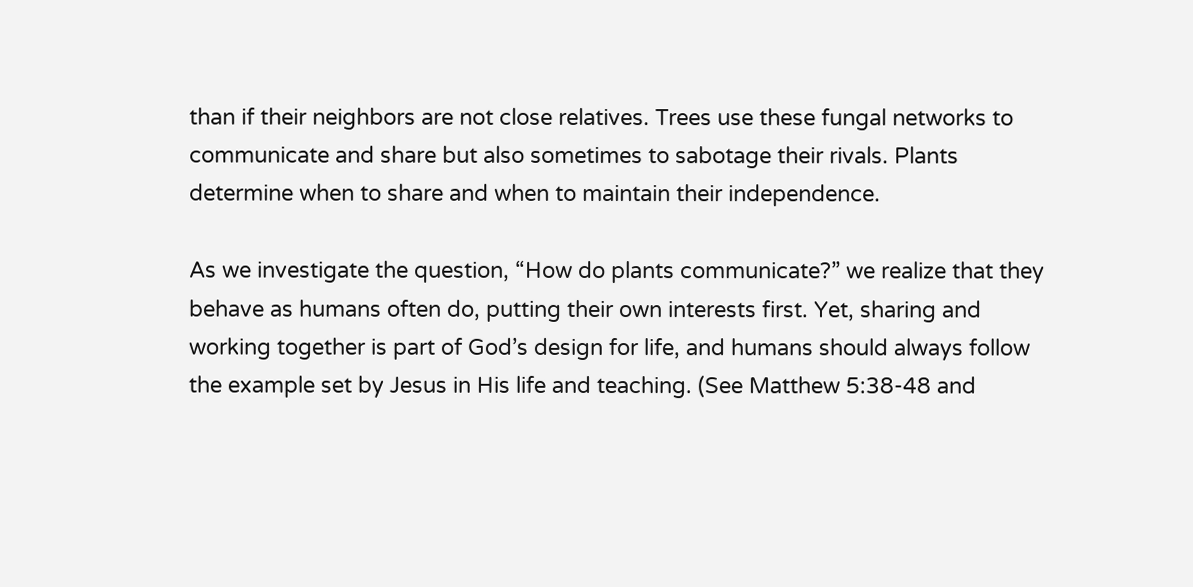than if their neighbors are not close relatives. Trees use these fungal networks to communicate and share but also sometimes to sabotage their rivals. Plants determine when to share and when to maintain their independence.

As we investigate the question, “How do plants communicate?” we realize that they behave as humans often do, putting their own interests first. Yet, sharing and working together is part of God’s design for life, and humans should always follow the example set by Jesus in His life and teaching. (See Matthew 5:38-48 and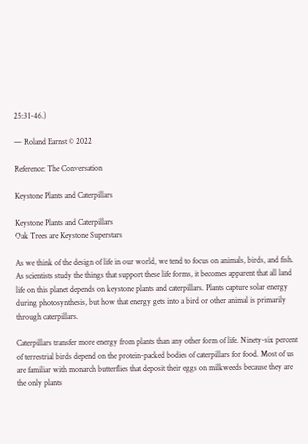25:31-46.)

— Roland Earnst © 2022

Reference: The Conversation

Keystone Plants and Caterpillars

Keystone Plants and Caterpillars
Oak Trees are Keystone Superstars

As we think of the design of life in our world, we tend to focus on animals, birds, and fish. As scientists study the things that support these life forms, it becomes apparent that all land life on this planet depends on keystone plants and caterpillars. Plants capture solar energy during photosynthesis, but how that energy gets into a bird or other animal is primarily through caterpillars.

Caterpillars transfer more energy from plants than any other form of life. Ninety-six percent of terrestrial birds depend on the protein-packed bodies of caterpillars for food. Most of us are familiar with monarch butterflies that deposit their eggs on milkweeds because they are the only plants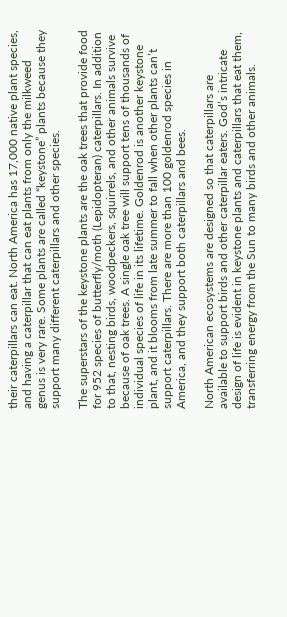their caterpillars can eat. North America has 17,000 native plant species, and having a caterpillar that can eat plants from only the milkweed genus is very rare. Some plants are called “keystone” plants because they support many different caterpillars and other species.

The superstars of the keystone plants are the oak trees that provide food for 952 species of butterfly/moth (Lepidopteran) caterpillars. In addition to that, nesting birds, woodpeckers, squirrels, and other animals survive because of oak trees. A single oak tree will support tens of thousands of individual species of life in its lifetime. Goldenrod is another keystone plant, and it blooms from late summer to fall when other plants can’t support caterpillars. There are more than 100 goldenrod species in America, and they support both caterpillars and bees.

North American ecosystems are designed so that caterpillars are available to support birds and other caterpillar eaters. God’s intricate design of life is evident in keystone plants and caterpillars that eat them, transferring energy from the Sun to many birds and other animals.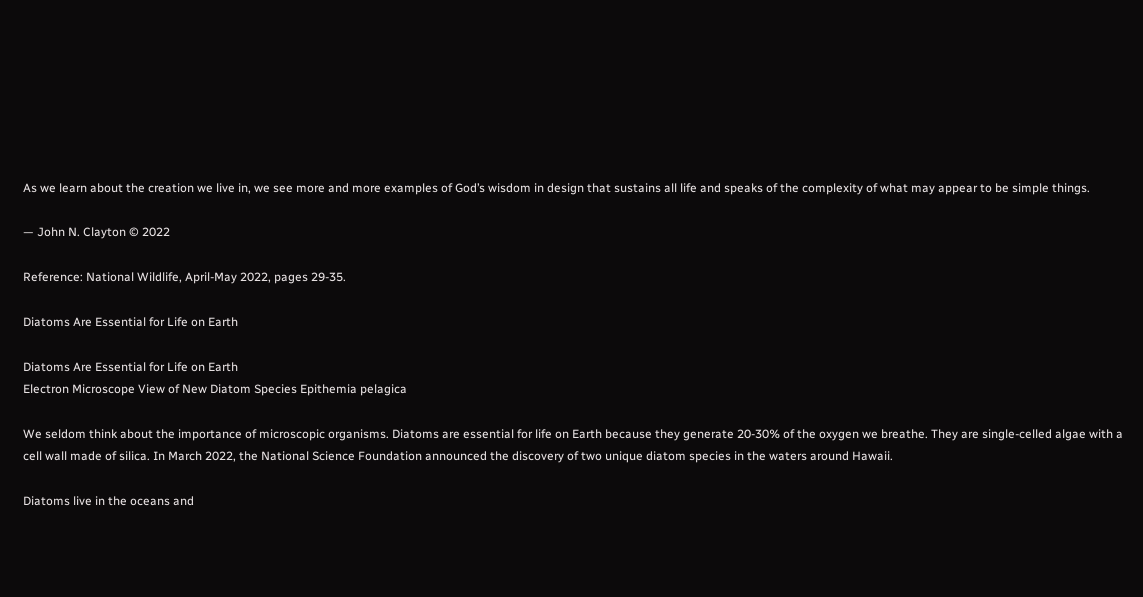As we learn about the creation we live in, we see more and more examples of God’s wisdom in design that sustains all life and speaks of the complexity of what may appear to be simple things.

— John N. Clayton © 2022

Reference: National Wildlife, April-May 2022, pages 29-35.

Diatoms Are Essential for Life on Earth

Diatoms Are Essential for Life on Earth
Electron Microscope View of New Diatom Species Epithemia pelagica

We seldom think about the importance of microscopic organisms. Diatoms are essential for life on Earth because they generate 20-30% of the oxygen we breathe. They are single-celled algae with a cell wall made of silica. In March 2022, the National Science Foundation announced the discovery of two unique diatom species in the waters around Hawaii.

Diatoms live in the oceans and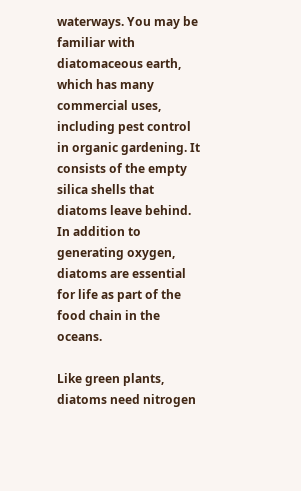waterways. You may be familiar with diatomaceous earth, which has many commercial uses, including pest control in organic gardening. It consists of the empty silica shells that diatoms leave behind. In addition to generating oxygen, diatoms are essential for life as part of the food chain in the oceans.

Like green plants, diatoms need nitrogen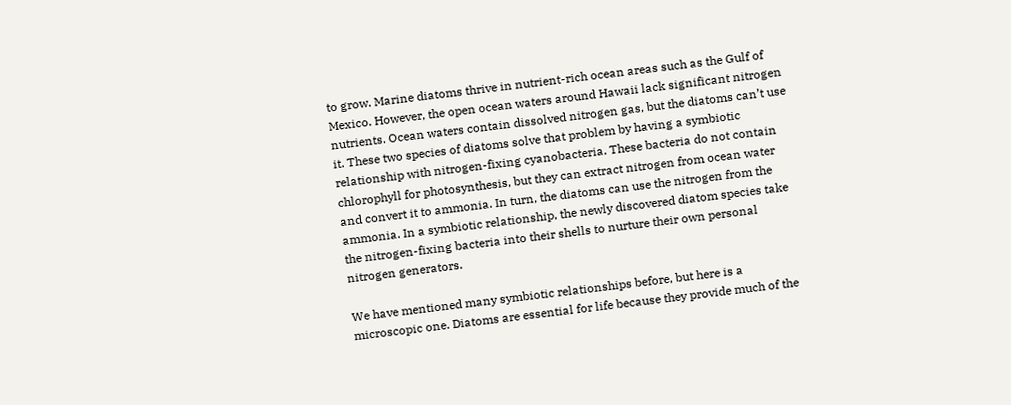to grow. Marine diatoms thrive in nutrient-rich ocean areas such as the Gulf of Mexico. However, the open ocean waters around Hawaii lack significant nitrogen nutrients. Ocean waters contain dissolved nitrogen gas, but the diatoms can’t use it. These two species of diatoms solve that problem by having a symbiotic relationship with nitrogen-fixing cyanobacteria. These bacteria do not contain chlorophyll for photosynthesis, but they can extract nitrogen from ocean water and convert it to ammonia. In turn, the diatoms can use the nitrogen from the ammonia. In a symbiotic relationship, the newly discovered diatom species take the nitrogen-fixing bacteria into their shells to nurture their own personal nitrogen generators.

We have mentioned many symbiotic relationships before, but here is a microscopic one. Diatoms are essential for life because they provide much of the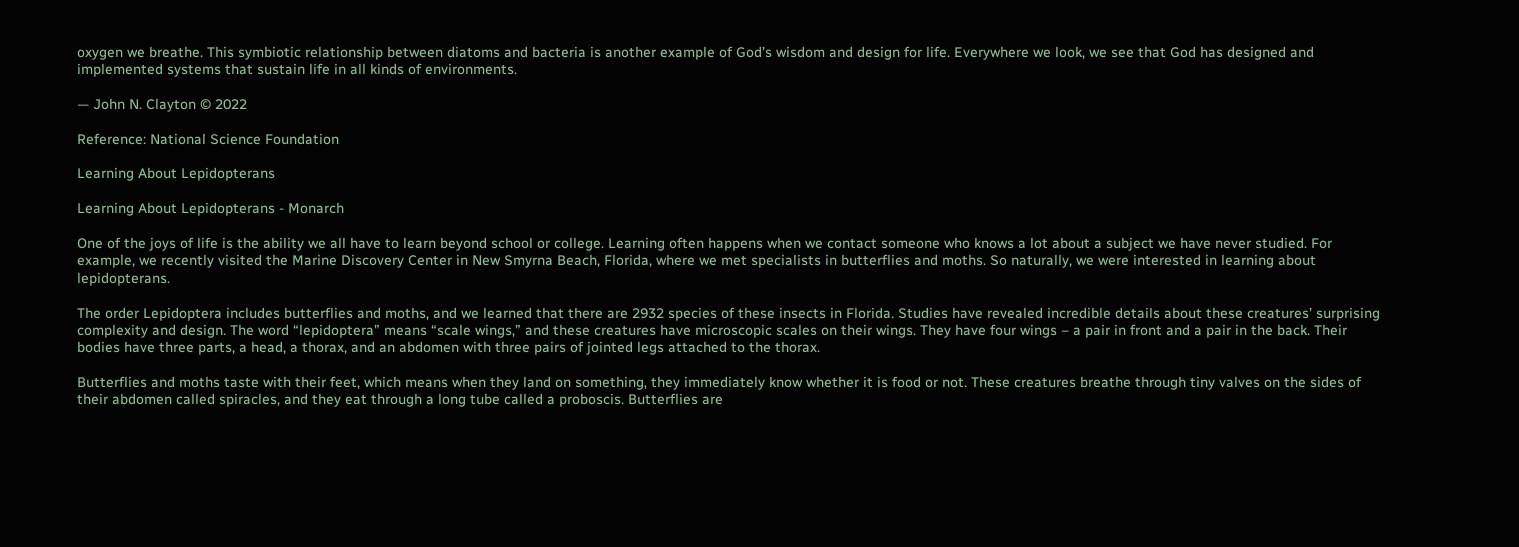oxygen we breathe. This symbiotic relationship between diatoms and bacteria is another example of God’s wisdom and design for life. Everywhere we look, we see that God has designed and implemented systems that sustain life in all kinds of environments.

— John N. Clayton © 2022

Reference: National Science Foundation

Learning About Lepidopterans

Learning About Lepidopterans - Monarch

One of the joys of life is the ability we all have to learn beyond school or college. Learning often happens when we contact someone who knows a lot about a subject we have never studied. For example, we recently visited the Marine Discovery Center in New Smyrna Beach, Florida, where we met specialists in butterflies and moths. So naturally, we were interested in learning about lepidopterans.

The order Lepidoptera includes butterflies and moths, and we learned that there are 2932 species of these insects in Florida. Studies have revealed incredible details about these creatures’ surprising complexity and design. The word “lepidoptera” means “scale wings,” and these creatures have microscopic scales on their wings. They have four wings – a pair in front and a pair in the back. Their bodies have three parts, a head, a thorax, and an abdomen with three pairs of jointed legs attached to the thorax.

Butterflies and moths taste with their feet, which means when they land on something, they immediately know whether it is food or not. These creatures breathe through tiny valves on the sides of their abdomen called spiracles, and they eat through a long tube called a proboscis. Butterflies are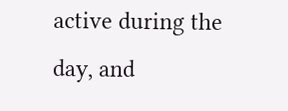active during the day, and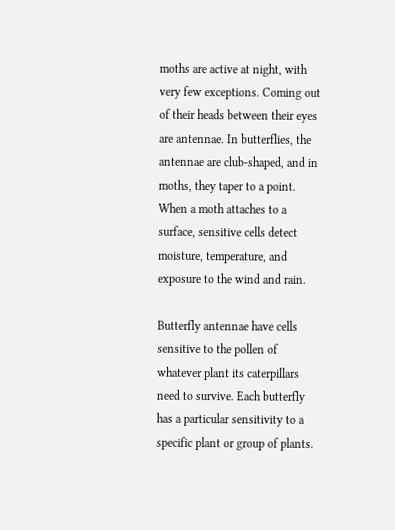moths are active at night, with very few exceptions. Coming out of their heads between their eyes are antennae. In butterflies, the antennae are club-shaped, and in moths, they taper to a point. When a moth attaches to a surface, sensitive cells detect moisture, temperature, and exposure to the wind and rain.

Butterfly antennae have cells sensitive to the pollen of whatever plant its caterpillars need to survive. Each butterfly has a particular sensitivity to a specific plant or group of plants.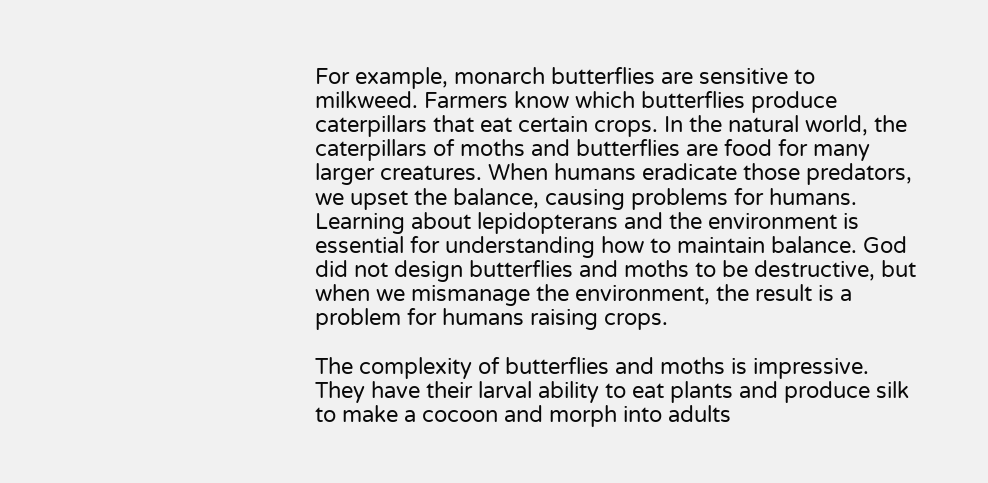For example, monarch butterflies are sensitive to milkweed. Farmers know which butterflies produce caterpillars that eat certain crops. In the natural world, the caterpillars of moths and butterflies are food for many larger creatures. When humans eradicate those predators, we upset the balance, causing problems for humans. Learning about lepidopterans and the environment is essential for understanding how to maintain balance. God did not design butterflies and moths to be destructive, but when we mismanage the environment, the result is a problem for humans raising crops.

The complexity of butterflies and moths is impressive. They have their larval ability to eat plants and produce silk to make a cocoon and morph into adults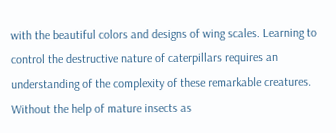with the beautiful colors and designs of wing scales. Learning to control the destructive nature of caterpillars requires an understanding of the complexity of these remarkable creatures. Without the help of mature insects as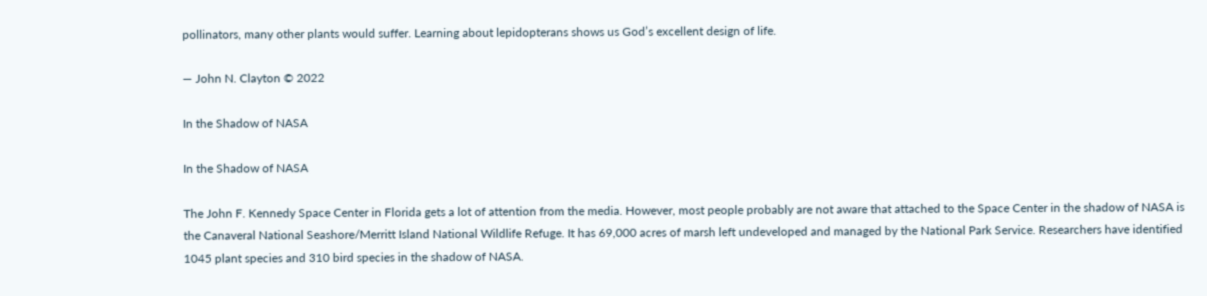pollinators, many other plants would suffer. Learning about lepidopterans shows us God’s excellent design of life.

— John N. Clayton © 2022

In the Shadow of NASA

In the Shadow of NASA

The John F. Kennedy Space Center in Florida gets a lot of attention from the media. However, most people probably are not aware that attached to the Space Center in the shadow of NASA is the Canaveral National Seashore/Merritt Island National Wildlife Refuge. It has 69,000 acres of marsh left undeveloped and managed by the National Park Service. Researchers have identified 1045 plant species and 310 bird species in the shadow of NASA.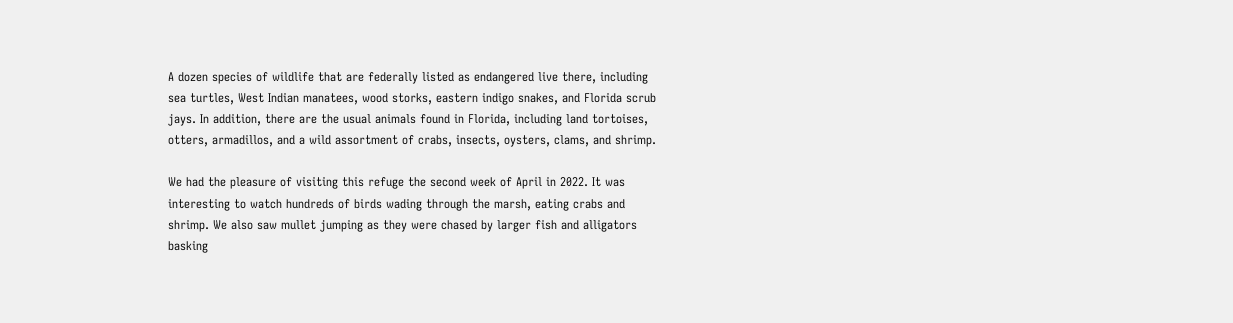A dozen species of wildlife that are federally listed as endangered live there, including sea turtles, West Indian manatees, wood storks, eastern indigo snakes, and Florida scrub jays. In addition, there are the usual animals found in Florida, including land tortoises, otters, armadillos, and a wild assortment of crabs, insects, oysters, clams, and shrimp.

We had the pleasure of visiting this refuge the second week of April in 2022. It was interesting to watch hundreds of birds wading through the marsh, eating crabs and shrimp. We also saw mullet jumping as they were chased by larger fish and alligators basking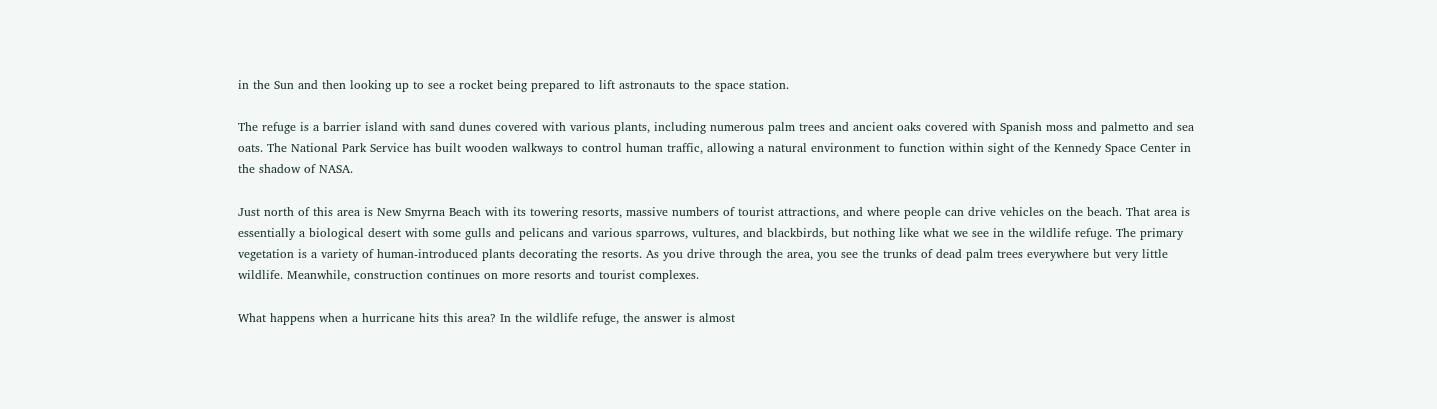in the Sun and then looking up to see a rocket being prepared to lift astronauts to the space station.

The refuge is a barrier island with sand dunes covered with various plants, including numerous palm trees and ancient oaks covered with Spanish moss and palmetto and sea oats. The National Park Service has built wooden walkways to control human traffic, allowing a natural environment to function within sight of the Kennedy Space Center in the shadow of NASA.

Just north of this area is New Smyrna Beach with its towering resorts, massive numbers of tourist attractions, and where people can drive vehicles on the beach. That area is essentially a biological desert with some gulls and pelicans and various sparrows, vultures, and blackbirds, but nothing like what we see in the wildlife refuge. The primary vegetation is a variety of human-introduced plants decorating the resorts. As you drive through the area, you see the trunks of dead palm trees everywhere but very little wildlife. Meanwhile, construction continues on more resorts and tourist complexes.

What happens when a hurricane hits this area? In the wildlife refuge, the answer is almost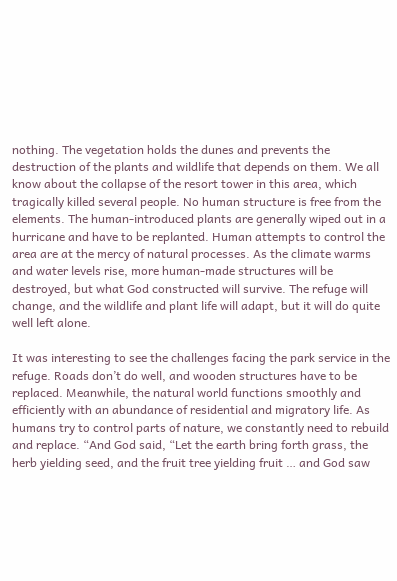nothing. The vegetation holds the dunes and prevents the destruction of the plants and wildlife that depends on them. We all know about the collapse of the resort tower in this area, which tragically killed several people. No human structure is free from the elements. The human-introduced plants are generally wiped out in a hurricane and have to be replanted. Human attempts to control the area are at the mercy of natural processes. As the climate warms and water levels rise, more human-made structures will be destroyed, but what God constructed will survive. The refuge will change, and the wildlife and plant life will adapt, but it will do quite well left alone.

It was interesting to see the challenges facing the park service in the refuge. Roads don’t do well, and wooden structures have to be replaced. Meanwhile, the natural world functions smoothly and efficiently with an abundance of residential and migratory life. As humans try to control parts of nature, we constantly need to rebuild and replace. “And God said, “Let the earth bring forth grass, the herb yielding seed, and the fruit tree yielding fruit … and God saw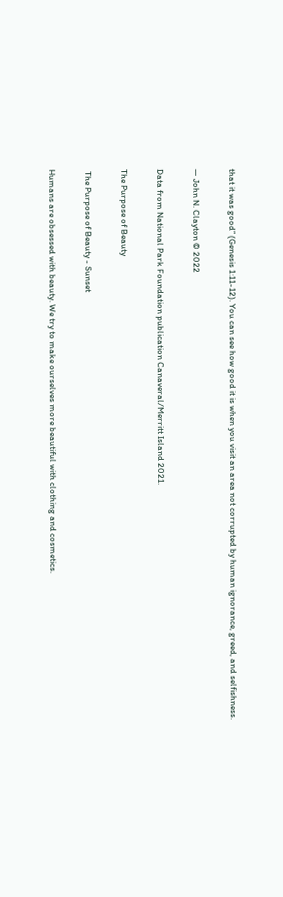that it was good” (Genesis 1:11-12). You can see how good it is when you visit an area not corrupted by human ignorance, greed, and selfishness.

— John N. Clayton © 2022

Data from National Park Foundation publication Canaveral/Merritt Island 2021.

The Purpose of Beauty

 The Purpose of Beauty - Sunset

Humans are obsessed with beauty. We try to make ourselves more beautiful with clothing and cosmetics.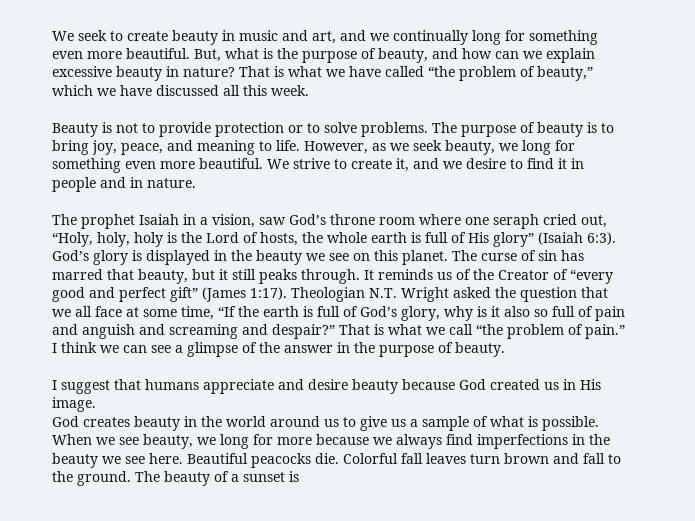We seek to create beauty in music and art, and we continually long for something even more beautiful. But, what is the purpose of beauty, and how can we explain excessive beauty in nature? That is what we have called “the problem of beauty,” which we have discussed all this week.

Beauty is not to provide protection or to solve problems. The purpose of beauty is to bring joy, peace, and meaning to life. However, as we seek beauty, we long for something even more beautiful. We strive to create it, and we desire to find it in people and in nature.

The prophet Isaiah in a vision, saw God’s throne room where one seraph cried out, “Holy, holy, holy is the Lord of hosts, the whole earth is full of His glory” (Isaiah 6:3). God’s glory is displayed in the beauty we see on this planet. The curse of sin has marred that beauty, but it still peaks through. It reminds us of the Creator of “every good and perfect gift” (James 1:17). Theologian N.T. Wright asked the question that we all face at some time, “If the earth is full of God’s glory, why is it also so full of pain and anguish and screaming and despair?” That is what we call “the problem of pain.” I think we can see a glimpse of the answer in the purpose of beauty.

I suggest that humans appreciate and desire beauty because God created us in His image.
God creates beauty in the world around us to give us a sample of what is possible. When we see beauty, we long for more because we always find imperfections in the beauty we see here. Beautiful peacocks die. Colorful fall leaves turn brown and fall to the ground. The beauty of a sunset is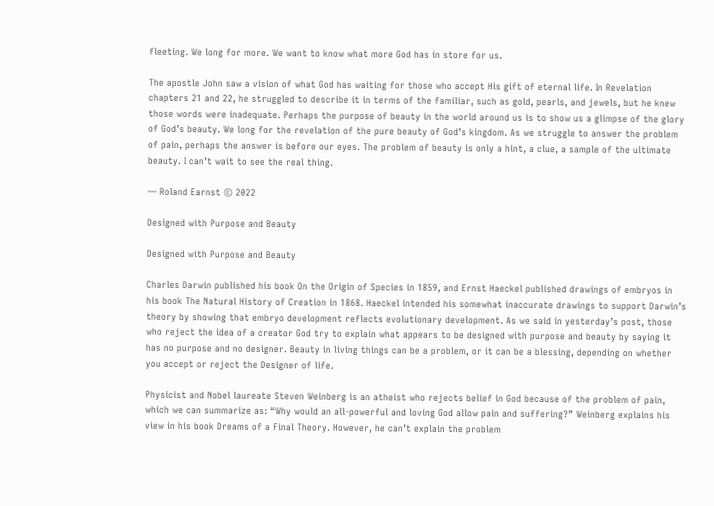fleeting. We long for more. We want to know what more God has in store for us.

The apostle John saw a vision of what God has waiting for those who accept His gift of eternal life. In Revelation chapters 21 and 22, he struggled to describe it in terms of the familiar, such as gold, pearls, and jewels, but he knew those words were inadequate. Perhaps the purpose of beauty in the world around us is to show us a glimpse of the glory of God’s beauty. We long for the revelation of the pure beauty of God’s kingdom. As we struggle to answer the problem of pain, perhaps the answer is before our eyes. The problem of beauty is only a hint, a clue, a sample of the ultimate beauty. I can’t wait to see the real thing.

— Roland Earnst © 2022

Designed with Purpose and Beauty

Designed with Purpose and Beauty

Charles Darwin published his book On the Origin of Species in 1859, and Ernst Haeckel published drawings of embryos in his book The Natural History of Creation in 1868. Haeckel intended his somewhat inaccurate drawings to support Darwin’s theory by showing that embryo development reflects evolutionary development. As we said in yesterday’s post, those who reject the idea of a creator God try to explain what appears to be designed with purpose and beauty by saying it has no purpose and no designer. Beauty in living things can be a problem, or it can be a blessing, depending on whether you accept or reject the Designer of life.

Physicist and Nobel laureate Steven Weinberg is an atheist who rejects belief in God because of the problem of pain, which we can summarize as: “Why would an all-powerful and loving God allow pain and suffering?” Weinberg explains his view in his book Dreams of a Final Theory. However, he can’t explain the problem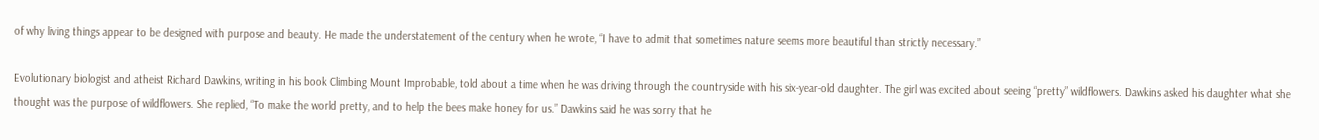of why living things appear to be designed with purpose and beauty. He made the understatement of the century when he wrote, “I have to admit that sometimes nature seems more beautiful than strictly necessary.”

Evolutionary biologist and atheist Richard Dawkins, writing in his book Climbing Mount Improbable, told about a time when he was driving through the countryside with his six-year-old daughter. The girl was excited about seeing “pretty” wildflowers. Dawkins asked his daughter what she thought was the purpose of wildflowers. She replied, “To make the world pretty, and to help the bees make honey for us.” Dawkins said he was sorry that he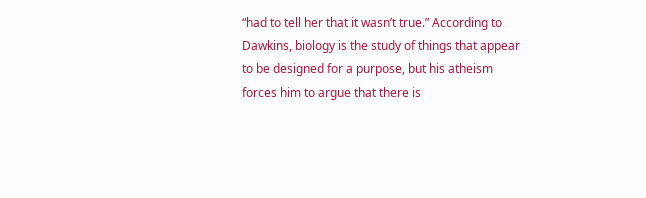“had to tell her that it wasn’t true.” According to Dawkins, biology is the study of things that appear to be designed for a purpose, but his atheism forces him to argue that there is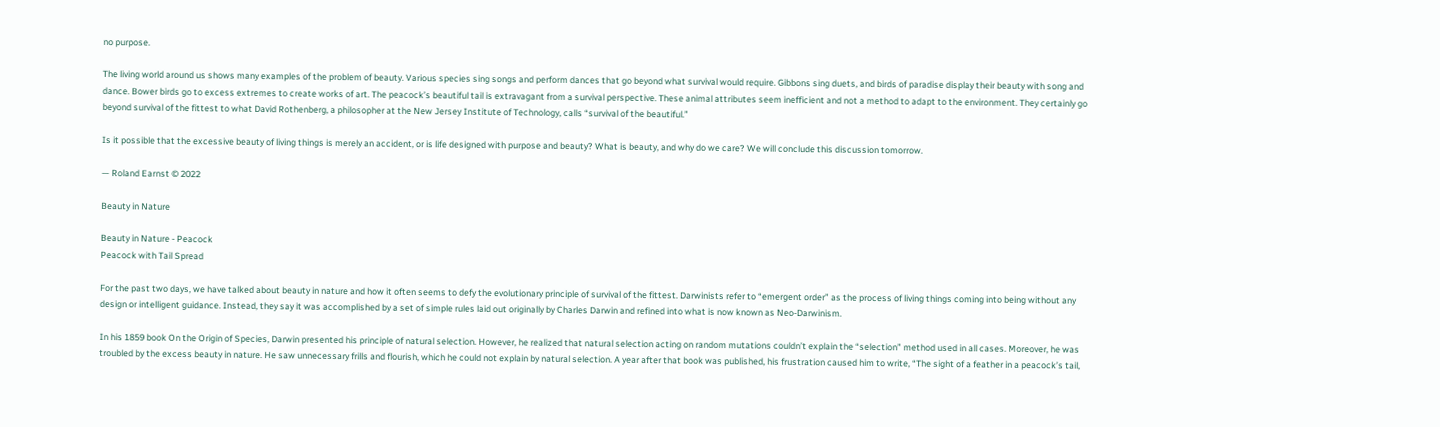no purpose.

The living world around us shows many examples of the problem of beauty. Various species sing songs and perform dances that go beyond what survival would require. Gibbons sing duets, and birds of paradise display their beauty with song and dance. Bower birds go to excess extremes to create works of art. The peacock’s beautiful tail is extravagant from a survival perspective. These animal attributes seem inefficient and not a method to adapt to the environment. They certainly go beyond survival of the fittest to what David Rothenberg, a philosopher at the New Jersey Institute of Technology, calls “survival of the beautiful.”

Is it possible that the excessive beauty of living things is merely an accident, or is life designed with purpose and beauty? What is beauty, and why do we care? We will conclude this discussion tomorrow.

— Roland Earnst © 2022

Beauty in Nature

Beauty in Nature - Peacock
Peacock with Tail Spread

For the past two days, we have talked about beauty in nature and how it often seems to defy the evolutionary principle of survival of the fittest. Darwinists refer to “emergent order” as the process of living things coming into being without any design or intelligent guidance. Instead, they say it was accomplished by a set of simple rules laid out originally by Charles Darwin and refined into what is now known as Neo-Darwinism.

In his 1859 book On the Origin of Species, Darwin presented his principle of natural selection. However, he realized that natural selection acting on random mutations couldn’t explain the “selection” method used in all cases. Moreover, he was troubled by the excess beauty in nature. He saw unnecessary frills and flourish, which he could not explain by natural selection. A year after that book was published, his frustration caused him to write, “The sight of a feather in a peacock’s tail,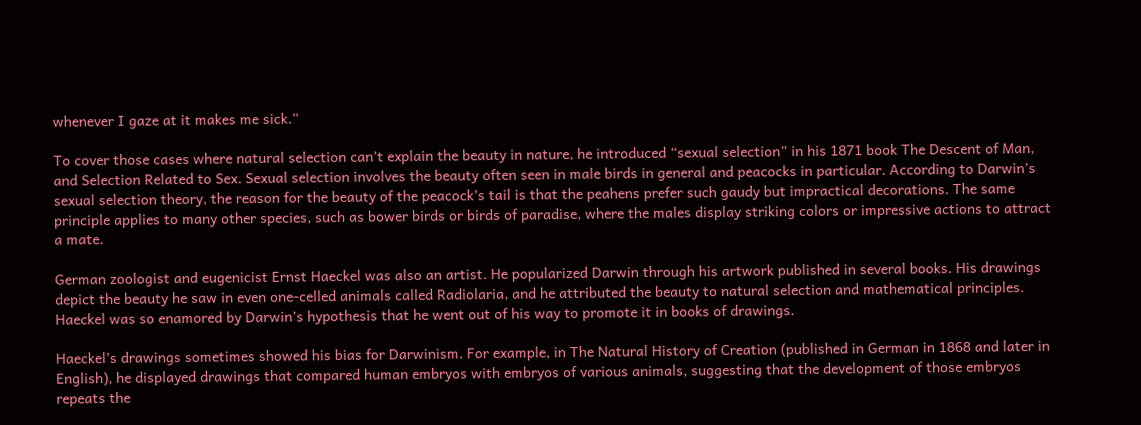whenever I gaze at it makes me sick.”

To cover those cases where natural selection can’t explain the beauty in nature, he introduced “sexual selection” in his 1871 book The Descent of Man, and Selection Related to Sex. Sexual selection involves the beauty often seen in male birds in general and peacocks in particular. According to Darwin’s sexual selection theory, the reason for the beauty of the peacock’s tail is that the peahens prefer such gaudy but impractical decorations. The same principle applies to many other species, such as bower birds or birds of paradise, where the males display striking colors or impressive actions to attract a mate.

German zoologist and eugenicist Ernst Haeckel was also an artist. He popularized Darwin through his artwork published in several books. His drawings depict the beauty he saw in even one-celled animals called Radiolaria, and he attributed the beauty to natural selection and mathematical principles. Haeckel was so enamored by Darwin’s hypothesis that he went out of his way to promote it in books of drawings.

Haeckel’s drawings sometimes showed his bias for Darwinism. For example, in The Natural History of Creation (published in German in 1868 and later in English), he displayed drawings that compared human embryos with embryos of various animals, suggesting that the development of those embryos repeats the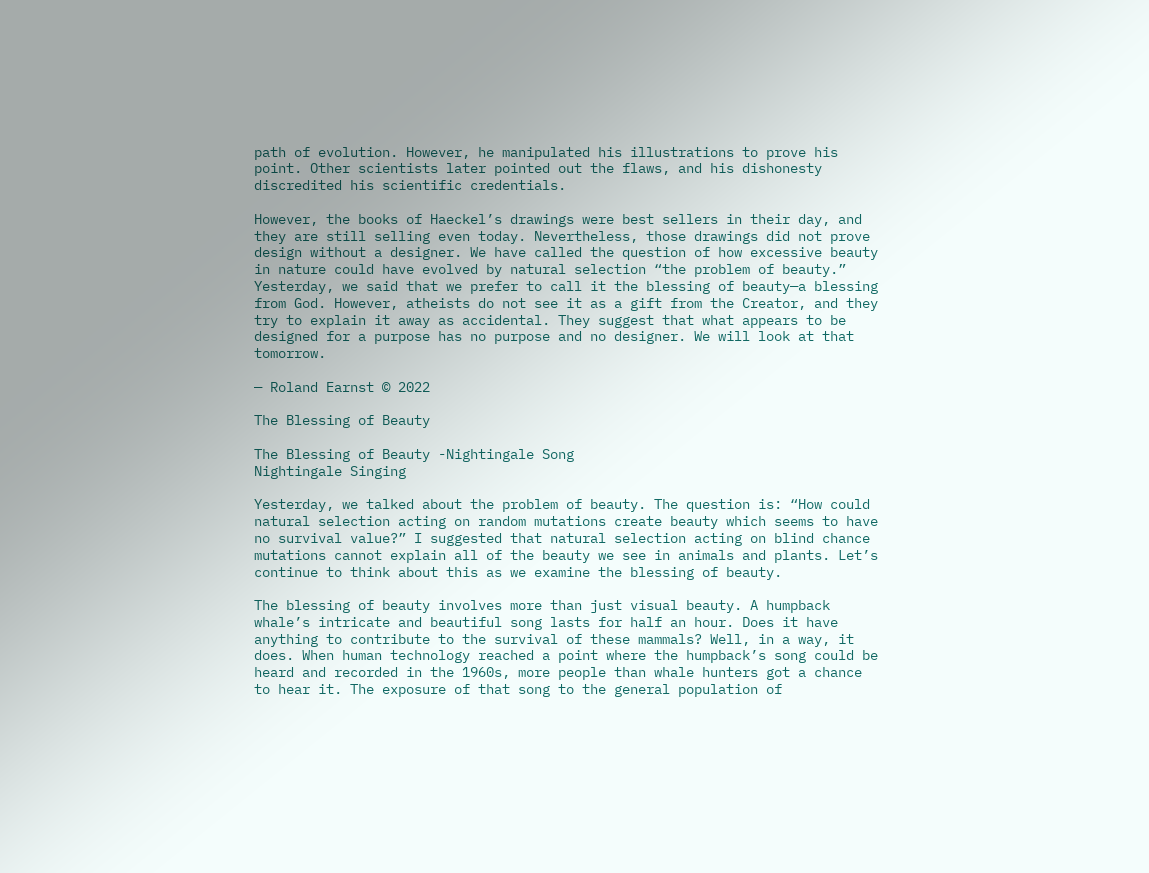path of evolution. However, he manipulated his illustrations to prove his point. Other scientists later pointed out the flaws, and his dishonesty discredited his scientific credentials.

However, the books of Haeckel’s drawings were best sellers in their day, and they are still selling even today. Nevertheless, those drawings did not prove design without a designer. We have called the question of how excessive beauty in nature could have evolved by natural selection “the problem of beauty.” Yesterday, we said that we prefer to call it the blessing of beauty—a blessing from God. However, atheists do not see it as a gift from the Creator, and they try to explain it away as accidental. They suggest that what appears to be designed for a purpose has no purpose and no designer. We will look at that tomorrow.

— Roland Earnst © 2022

The Blessing of Beauty

The Blessing of Beauty -Nightingale Song
Nightingale Singing

Yesterday, we talked about the problem of beauty. The question is: “How could natural selection acting on random mutations create beauty which seems to have no survival value?” I suggested that natural selection acting on blind chance mutations cannot explain all of the beauty we see in animals and plants. Let’s continue to think about this as we examine the blessing of beauty.

The blessing of beauty involves more than just visual beauty. A humpback whale’s intricate and beautiful song lasts for half an hour. Does it have anything to contribute to the survival of these mammals? Well, in a way, it does. When human technology reached a point where the humpback’s song could be heard and recorded in the 1960s, more people than whale hunters got a chance to hear it. The exposure of that song to the general population of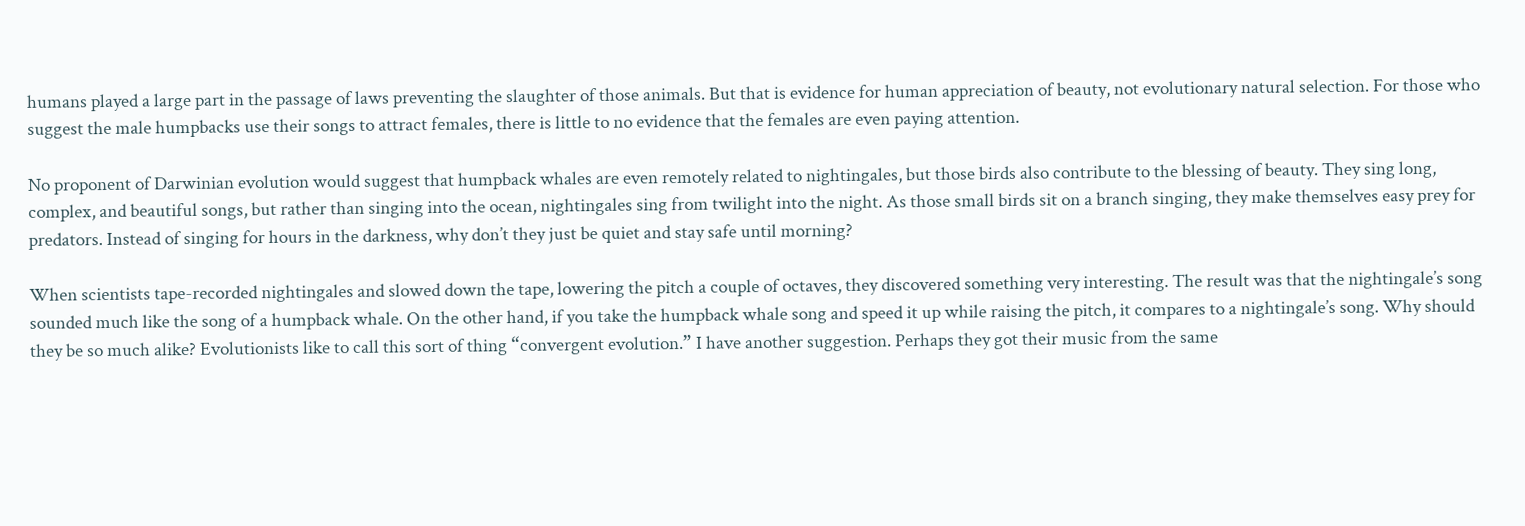humans played a large part in the passage of laws preventing the slaughter of those animals. But that is evidence for human appreciation of beauty, not evolutionary natural selection. For those who suggest the male humpbacks use their songs to attract females, there is little to no evidence that the females are even paying attention.

No proponent of Darwinian evolution would suggest that humpback whales are even remotely related to nightingales, but those birds also contribute to the blessing of beauty. They sing long, complex, and beautiful songs, but rather than singing into the ocean, nightingales sing from twilight into the night. As those small birds sit on a branch singing, they make themselves easy prey for predators. Instead of singing for hours in the darkness, why don’t they just be quiet and stay safe until morning?

When scientists tape-recorded nightingales and slowed down the tape, lowering the pitch a couple of octaves, they discovered something very interesting. The result was that the nightingale’s song sounded much like the song of a humpback whale. On the other hand, if you take the humpback whale song and speed it up while raising the pitch, it compares to a nightingale’s song. Why should they be so much alike? Evolutionists like to call this sort of thing “convergent evolution.” I have another suggestion. Perhaps they got their music from the same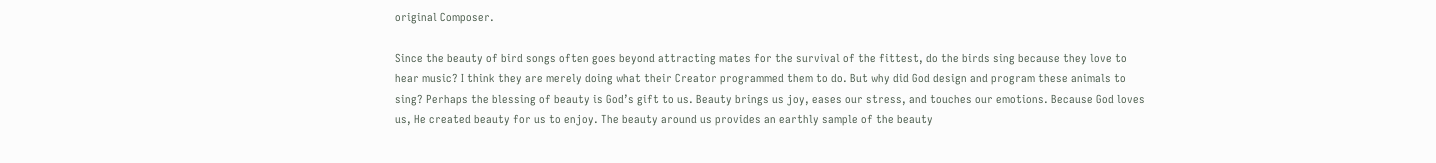original Composer.

Since the beauty of bird songs often goes beyond attracting mates for the survival of the fittest, do the birds sing because they love to hear music? I think they are merely doing what their Creator programmed them to do. But why did God design and program these animals to sing? Perhaps the blessing of beauty is God’s gift to us. Beauty brings us joy, eases our stress, and touches our emotions. Because God loves us, He created beauty for us to enjoy. The beauty around us provides an earthly sample of the beauty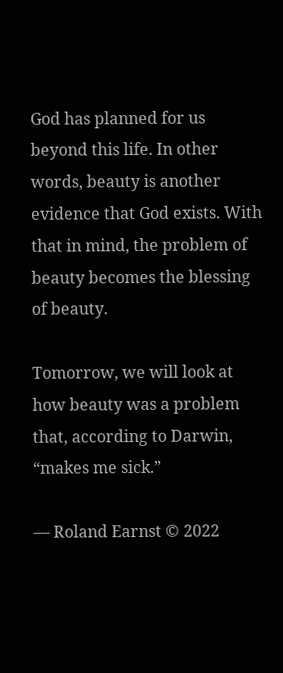God has planned for us beyond this life. In other words, beauty is another evidence that God exists. With that in mind, the problem of beauty becomes the blessing of beauty.

Tomorrow, we will look at how beauty was a problem that, according to Darwin, “makes me sick.”

— Roland Earnst © 2022